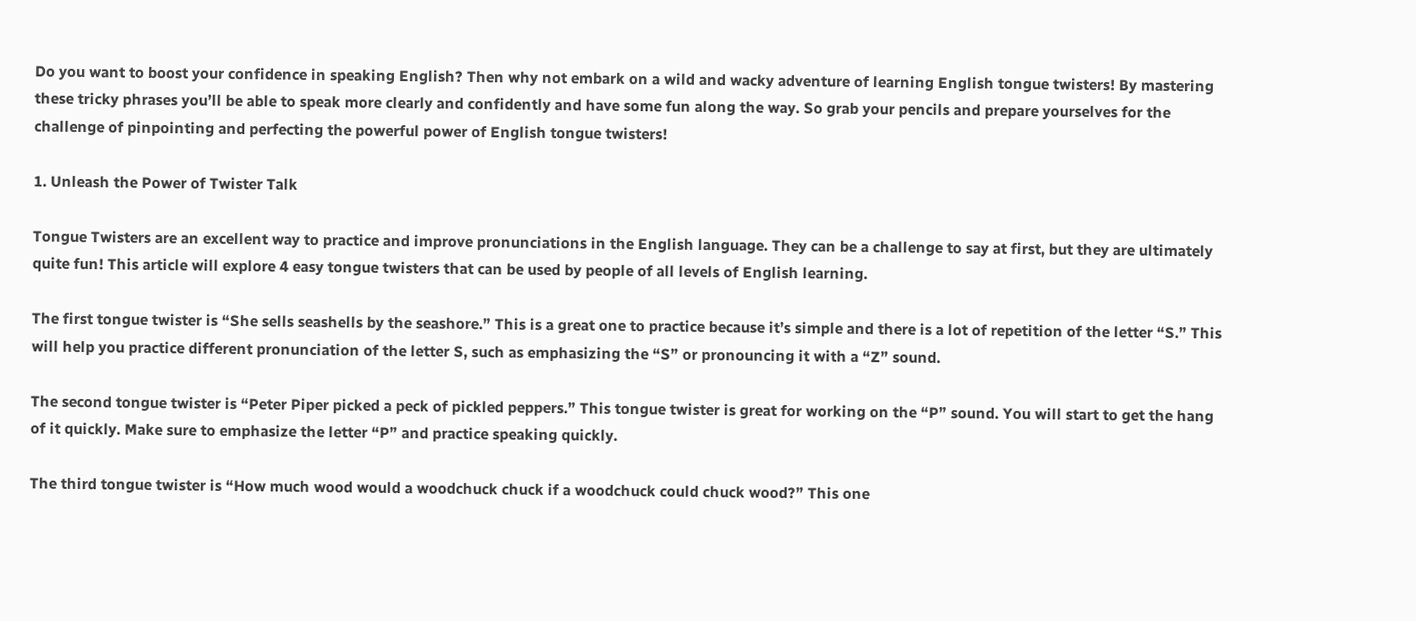Do you want to boost your confidence in speaking English? Then why not embark on a wild and wacky adventure of learning English tongue twisters! By mastering these tricky phrases you’ll be able to speak more clearly and confidently and have some fun along the way. So grab your pencils and prepare yourselves for the challenge of pinpointing and perfecting the powerful power of English tongue twisters!

1. Unleash the Power of Twister Talk

Tongue Twisters are an excellent way to practice and improve pronunciations in the English language. They can be a challenge to say at first, but they are ultimately quite fun! This article will explore 4 easy tongue twisters that can be used by people of all levels of English learning.

The first tongue twister is “She sells seashells by the seashore.” This is a great one to practice because it’s simple and there is a lot of repetition of the letter “S.” This will help you practice different pronunciation of the letter S, such as emphasizing the “S” or pronouncing it with a “Z” sound.

The second tongue twister is “Peter Piper picked a peck of pickled peppers.” This tongue twister is great for working on the “P” sound. You will start to get the hang of it quickly. Make sure to emphasize the letter “P” and practice speaking quickly.

The third tongue twister is “How much wood would a woodchuck chuck if a woodchuck could chuck wood?” This one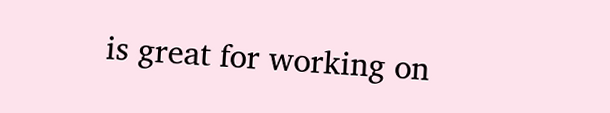is great for working on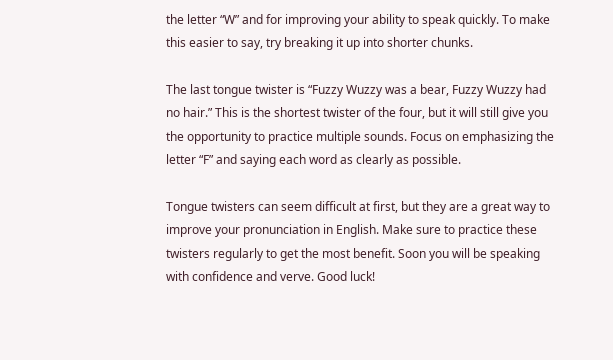the letter “W” and for improving your ability to speak quickly. To make this easier to say, try breaking it up into shorter chunks.

The last tongue twister is “Fuzzy Wuzzy was a bear, Fuzzy Wuzzy had no hair.” This is the shortest twister of the four, but it will still give you the opportunity to practice multiple sounds. Focus on emphasizing the letter “F” and saying each word as clearly as possible.

Tongue twisters can seem difficult at first, but they are a great way to improve your pronunciation in English. Make sure to practice these twisters regularly to get the most benefit. Soon you will be speaking with confidence and verve. Good luck!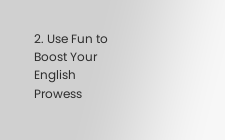2. Use Fun to Boost Your English Prowess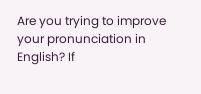Are you trying to improve your pronunciation in English? If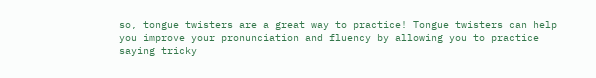so, tongue twisters are a great way to practice! Tongue twisters can help you improve your pronunciation and fluency by allowing you to practice saying tricky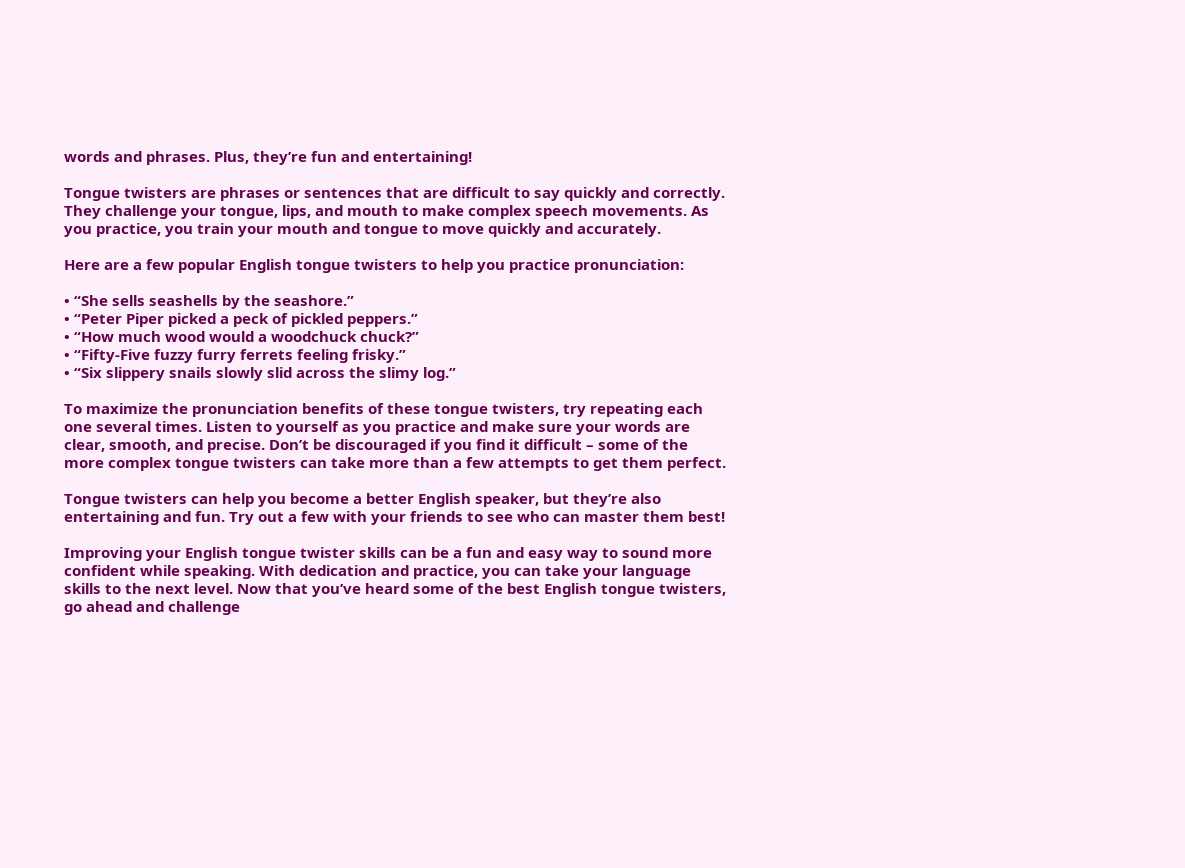words and phrases. Plus, they’re fun and entertaining!

Tongue twisters are phrases or sentences that are difficult to say quickly and correctly. They challenge your tongue, lips, and mouth to make complex speech movements. As you practice, you train your mouth and tongue to move quickly and accurately.

Here are a few popular English tongue twisters to help you practice pronunciation:

• “She sells seashells by the seashore.”
• “Peter Piper picked a peck of pickled peppers.”
• “How much wood would a woodchuck chuck?”
• “Fifty-Five fuzzy furry ferrets feeling frisky.”
• “Six slippery snails slowly slid across the slimy log.”

To maximize the pronunciation benefits of these tongue twisters, try repeating each one several times. Listen to yourself as you practice and make sure your words are clear, smooth, and precise. Don’t be discouraged if you find it difficult – some of the more complex tongue twisters can take more than a few attempts to get them perfect.

Tongue twisters can help you become a better English speaker, but they’re also entertaining and fun. Try out a few with your friends to see who can master them best!

Improving your English tongue twister skills can be a fun and easy way to sound more confident while speaking. With dedication and practice, you can take your language skills to the next level. Now that you’ve heard some of the best English tongue twisters, go ahead and challenge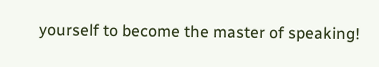yourself to become the master of speaking!